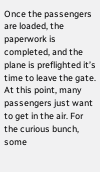Once the passengers are loaded, the paperwork is completed, and the plane is preflighted it’s time to leave the gate. At this point, many passengers just want to get in the air. For the curious bunch, some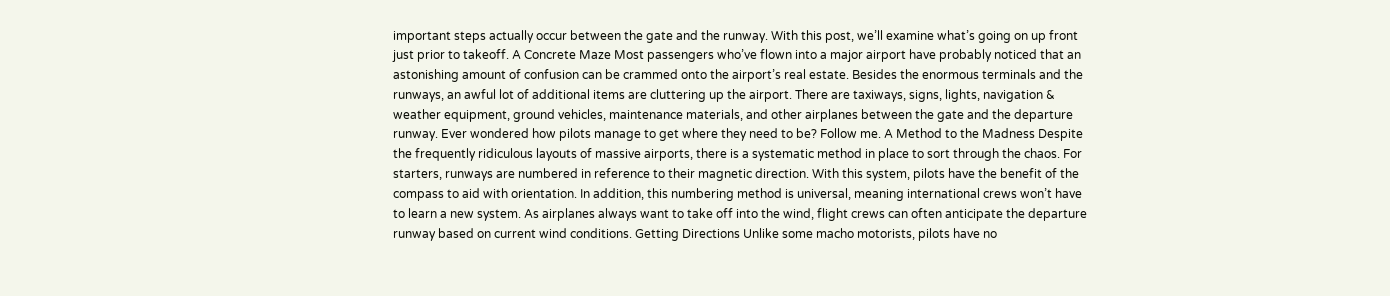important steps actually occur between the gate and the runway. With this post, we’ll examine what’s going on up front just prior to takeoff. A Concrete Maze Most passengers who’ve flown into a major airport have probably noticed that an astonishing amount of confusion can be crammed onto the airport’s real estate. Besides the enormous terminals and the runways, an awful lot of additional items are cluttering up the airport. There are taxiways, signs, lights, navigation & weather equipment, ground vehicles, maintenance materials, and other airplanes between the gate and the departure runway. Ever wondered how pilots manage to get where they need to be? Follow me. A Method to the Madness Despite the frequently ridiculous layouts of massive airports, there is a systematic method in place to sort through the chaos. For starters, runways are numbered in reference to their magnetic direction. With this system, pilots have the benefit of the compass to aid with orientation. In addition, this numbering method is universal, meaning international crews won’t have to learn a new system. As airplanes always want to take off into the wind, flight crews can often anticipate the departure runway based on current wind conditions. Getting Directions Unlike some macho motorists, pilots have no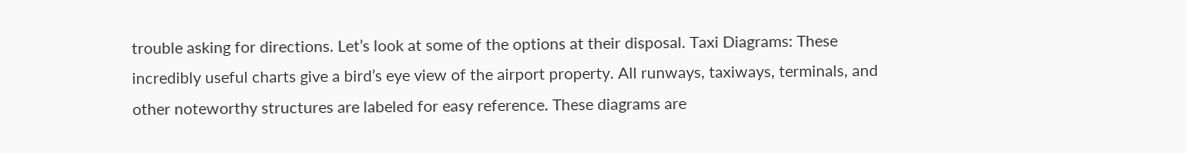trouble asking for directions. Let’s look at some of the options at their disposal. Taxi Diagrams: These incredibly useful charts give a bird’s eye view of the airport property. All runways, taxiways, terminals, and other noteworthy structures are labeled for easy reference. These diagrams are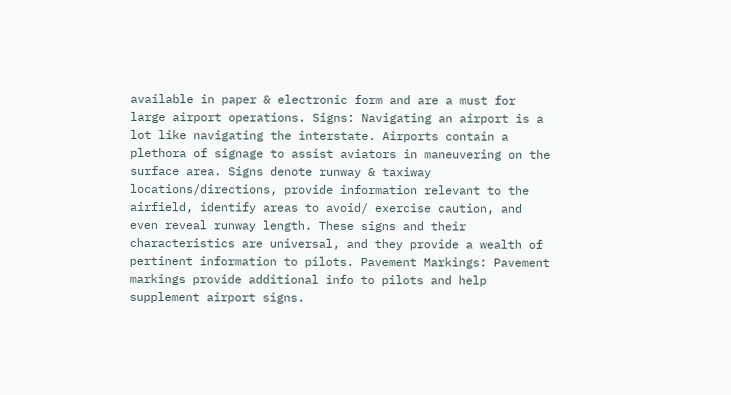available in paper & electronic form and are a must for large airport operations. Signs: Navigating an airport is a lot like navigating the interstate. Airports contain a plethora of signage to assist aviators in maneuvering on the surface area. Signs denote runway & taxiway locations/directions, provide information relevant to the airfield, identify areas to avoid/ exercise caution, and even reveal runway length. These signs and their characteristics are universal, and they provide a wealth of pertinent information to pilots. Pavement Markings: Pavement markings provide additional info to pilots and help supplement airport signs.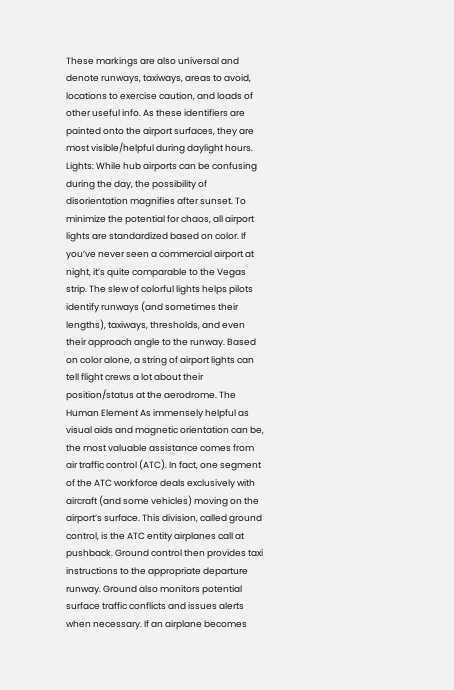These markings are also universal and denote runways, taxiways, areas to avoid, locations to exercise caution, and loads of other useful info. As these identifiers are painted onto the airport surfaces, they are most visible/helpful during daylight hours. Lights: While hub airports can be confusing during the day, the possibility of disorientation magnifies after sunset. To minimize the potential for chaos, all airport lights are standardized based on color. If you’ve never seen a commercial airport at night, it’s quite comparable to the Vegas strip. The slew of colorful lights helps pilots identify runways (and sometimes their lengths), taxiways, thresholds, and even their approach angle to the runway. Based on color alone, a string of airport lights can tell flight crews a lot about their position/status at the aerodrome. The Human Element As immensely helpful as visual aids and magnetic orientation can be, the most valuable assistance comes from air traffic control (ATC). In fact, one segment of the ATC workforce deals exclusively with aircraft (and some vehicles) moving on the airport’s surface. This division, called ground control, is the ATC entity airplanes call at pushback. Ground control then provides taxi instructions to the appropriate departure runway. Ground also monitors potential surface traffic conflicts and issues alerts when necessary. If an airplane becomes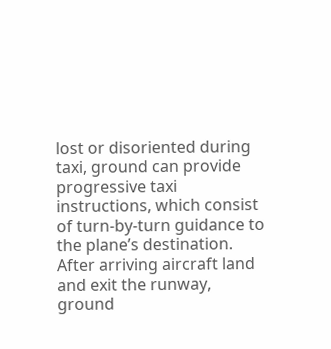lost or disoriented during taxi, ground can provide progressive taxi instructions, which consist of turn-by-turn guidance to the plane’s destination. After arriving aircraft land and exit the runway, ground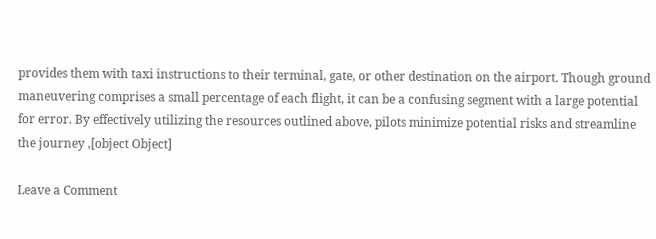provides them with taxi instructions to their terminal, gate, or other destination on the airport. Though ground maneuvering comprises a small percentage of each flight, it can be a confusing segment with a large potential for error. By effectively utilizing the resources outlined above, pilots minimize potential risks and streamline the journey ,[object Object]

Leave a Comment